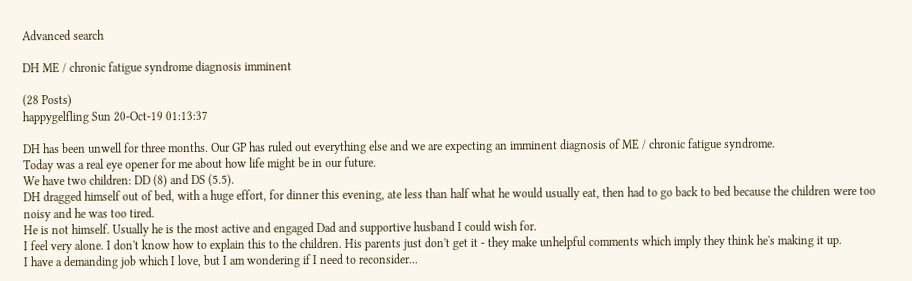Advanced search

DH ME / chronic fatigue syndrome diagnosis imminent

(28 Posts)
happygelfling Sun 20-Oct-19 01:13:37

DH has been unwell for three months. Our GP has ruled out everything else and we are expecting an imminent diagnosis of ME / chronic fatigue syndrome.
Today was a real eye opener for me about how life might be in our future.
We have two children: DD (8) and DS (5.5).
DH dragged himself out of bed, with a huge effort, for dinner this evening, ate less than half what he would usually eat, then had to go back to bed because the children were too noisy and he was too tired.
He is not himself. Usually he is the most active and engaged Dad and supportive husband I could wish for.
I feel very alone. I don't know how to explain this to the children. His parents just don't get it - they make unhelpful comments which imply they think he's making it up.
I have a demanding job which I love, but I am wondering if I need to reconsider...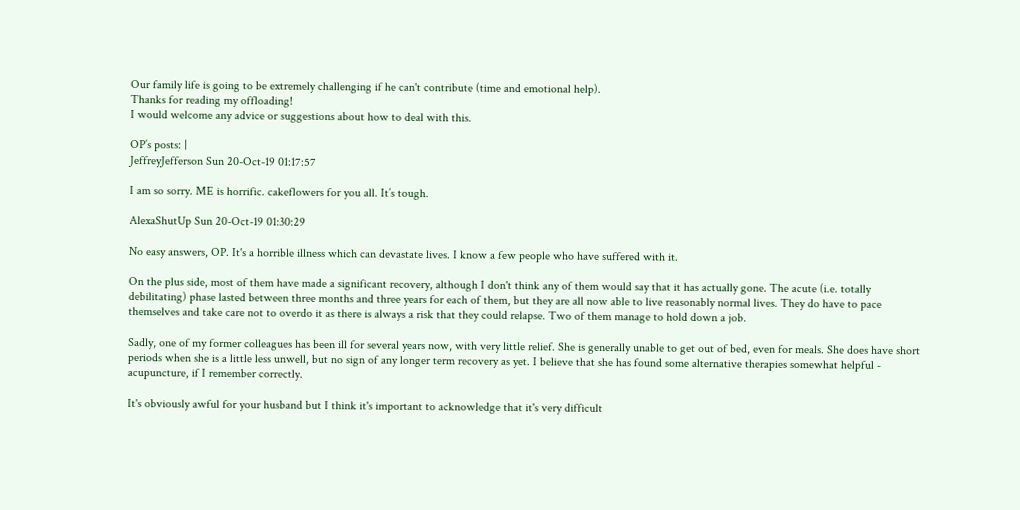Our family life is going to be extremely challenging if he can't contribute (time and emotional help).
Thanks for reading my offloading!
I would welcome any advice or suggestions about how to deal with this.

OP’s posts: |
JeffreyJefferson Sun 20-Oct-19 01:17:57

I am so sorry. ME is horrific. cakeflowers for you all. It’s tough.

AlexaShutUp Sun 20-Oct-19 01:30:29

No easy answers, OP. It's a horrible illness which can devastate lives. I know a few people who have suffered with it.

On the plus side, most of them have made a significant recovery, although I don't think any of them would say that it has actually gone. The acute (i.e. totally debilitating) phase lasted between three months and three years for each of them, but they are all now able to live reasonably normal lives. They do have to pace themselves and take care not to overdo it as there is always a risk that they could relapse. Two of them manage to hold down a job.

Sadly, one of my former colleagues has been ill for several years now, with very little relief. She is generally unable to get out of bed, even for meals. She does have short periods when she is a little less unwell, but no sign of any longer term recovery as yet. I believe that she has found some alternative therapies somewhat helpful - acupuncture, if I remember correctly.

It's obviously awful for your husband but I think it's important to acknowledge that it's very difficult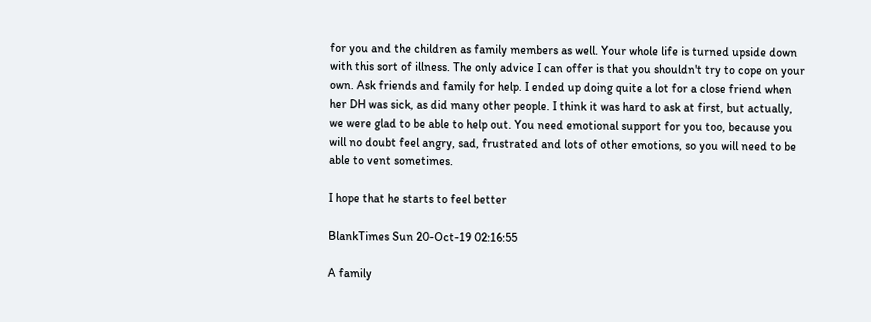for you and the children as family members as well. Your whole life is turned upside down with this sort of illness. The only advice I can offer is that you shouldn't try to cope on your own. Ask friends and family for help. I ended up doing quite a lot for a close friend when her DH was sick, as did many other people. I think it was hard to ask at first, but actually, we were glad to be able to help out. You need emotional support for you too, because you will no doubt feel angry, sad, frustrated and lots of other emotions, so you will need to be able to vent sometimes.

I hope that he starts to feel better

BlankTimes Sun 20-Oct-19 02:16:55

A family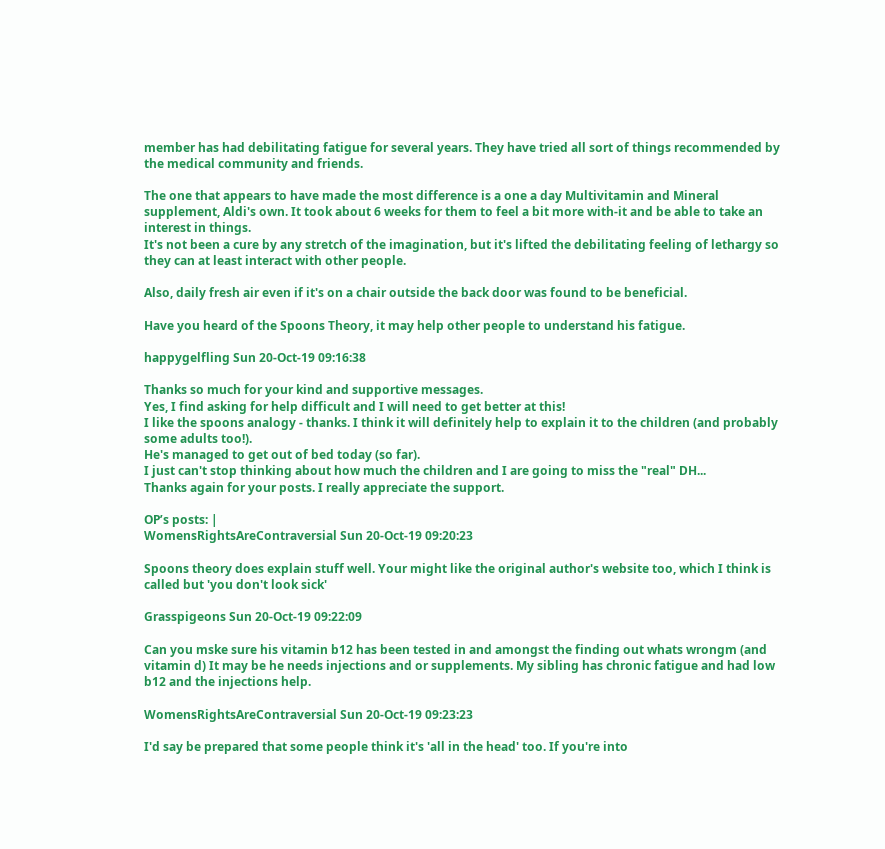member has had debilitating fatigue for several years. They have tried all sort of things recommended by the medical community and friends.

The one that appears to have made the most difference is a one a day Multivitamin and Mineral supplement, Aldi's own. It took about 6 weeks for them to feel a bit more with-it and be able to take an interest in things.
It's not been a cure by any stretch of the imagination, but it's lifted the debilitating feeling of lethargy so they can at least interact with other people.

Also, daily fresh air even if it's on a chair outside the back door was found to be beneficial.

Have you heard of the Spoons Theory, it may help other people to understand his fatigue.

happygelfling Sun 20-Oct-19 09:16:38

Thanks so much for your kind and supportive messages.
Yes, I find asking for help difficult and I will need to get better at this!
I like the spoons analogy - thanks. I think it will definitely help to explain it to the children (and probably some adults too!).
He's managed to get out of bed today (so far).
I just can't stop thinking about how much the children and I are going to miss the "real" DH...
Thanks again for your posts. I really appreciate the support.

OP’s posts: |
WomensRightsAreContraversial Sun 20-Oct-19 09:20:23

Spoons theory does explain stuff well. Your might like the original author's website too, which I think is called but 'you don't look sick'

Grasspigeons Sun 20-Oct-19 09:22:09

Can you mske sure his vitamin b12 has been tested in and amongst the finding out whats wrongm (and vitamin d) It may be he needs injections and or supplements. My sibling has chronic fatigue and had low b12 and the injections help.

WomensRightsAreContraversial Sun 20-Oct-19 09:23:23

I'd say be prepared that some people think it's 'all in the head' too. If you're into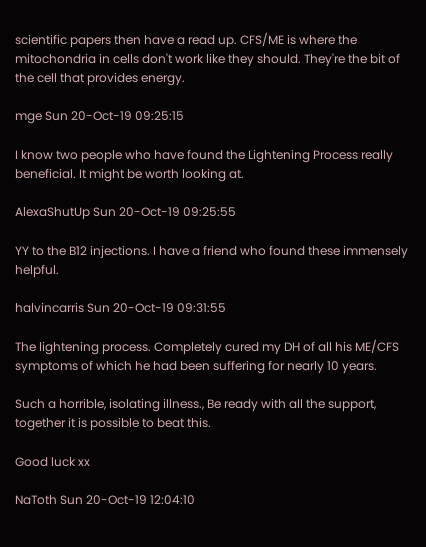scientific papers then have a read up. CFS/ME is where the mitochondria in cells don't work like they should. They're the bit of the cell that provides energy.

mge Sun 20-Oct-19 09:25:15

I know two people who have found the Lightening Process really beneficial. It might be worth looking at.

AlexaShutUp Sun 20-Oct-19 09:25:55

YY to the B12 injections. I have a friend who found these immensely helpful.

halvincarris Sun 20-Oct-19 09:31:55

The lightening process. Completely cured my DH of all his ME/CFS symptoms of which he had been suffering for nearly 10 years.

Such a horrible, isolating illness., Be ready with all the support, together it is possible to beat this.

Good luck xx

NaToth Sun 20-Oct-19 12:04:10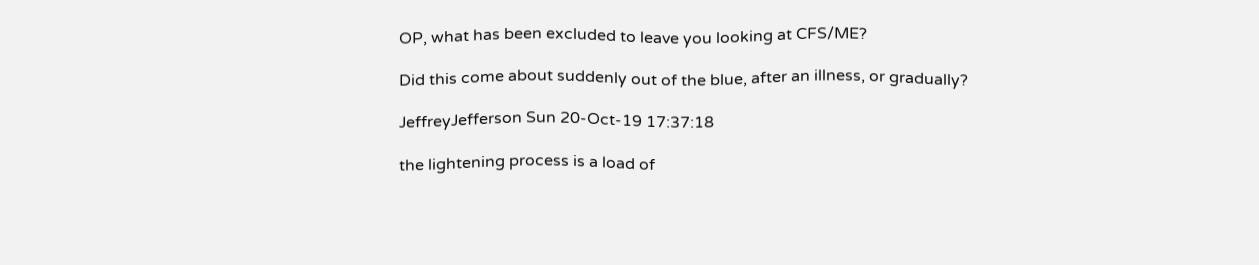OP, what has been excluded to leave you looking at CFS/ME?

Did this come about suddenly out of the blue, after an illness, or gradually?

JeffreyJefferson Sun 20-Oct-19 17:37:18

the lightening process is a load of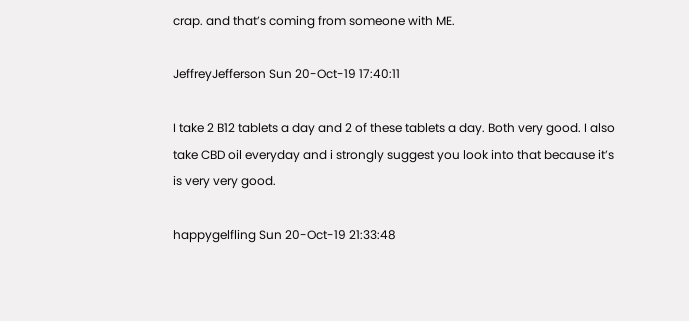crap. and that’s coming from someone with ME.

JeffreyJefferson Sun 20-Oct-19 17:40:11

I take 2 B12 tablets a day and 2 of these tablets a day. Both very good. I also take CBD oil everyday and i strongly suggest you look into that because it’s is very very good.

happygelfling Sun 20-Oct-19 21:33:48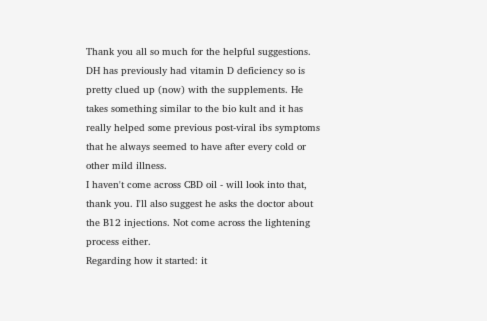Thank you all so much for the helpful suggestions.
DH has previously had vitamin D deficiency so is pretty clued up (now) with the supplements. He takes something similar to the bio kult and it has really helped some previous post-viral ibs symptoms that he always seemed to have after every cold or other mild illness.
I haven't come across CBD oil - will look into that, thank you. I'll also suggest he asks the doctor about the B12 injections. Not come across the lightening process either.
Regarding how it started: it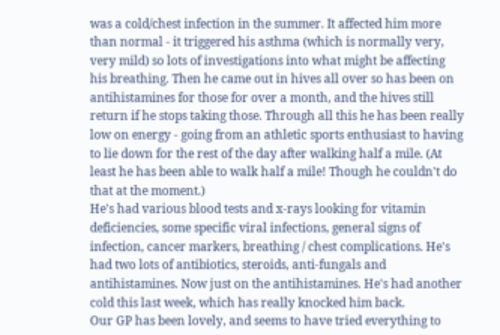was a cold/chest infection in the summer. It affected him more than normal - it triggered his asthma (which is normally very, very mild) so lots of investigations into what might be affecting his breathing. Then he came out in hives all over so has been on antihistamines for those for over a month, and the hives still return if he stops taking those. Through all this he has been really low on energy - going from an athletic sports enthusiast to having to lie down for the rest of the day after walking half a mile. (At least he has been able to walk half a mile! Though he couldn't do that at the moment.)
He's had various blood tests and x-rays looking for vitamin deficiencies, some specific viral infections, general signs of infection, cancer markers, breathing / chest complications. He's had two lots of antibiotics, steroids, anti-fungals and antihistamines. Now just on the antihistamines. He's had another cold this last week, which has really knocked him back.
Our GP has been lovely, and seems to have tried everything to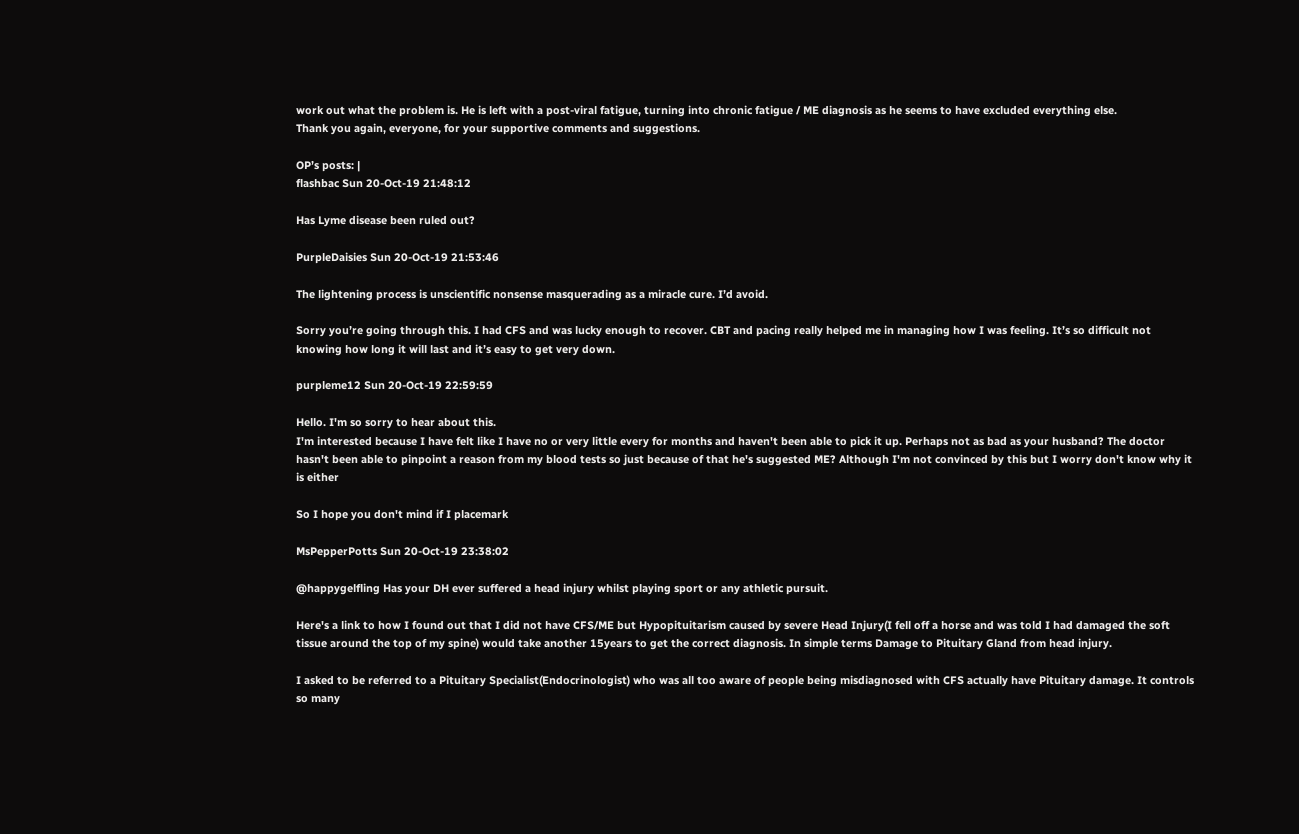work out what the problem is. He is left with a post-viral fatigue, turning into chronic fatigue / ME diagnosis as he seems to have excluded everything else.
Thank you again, everyone, for your supportive comments and suggestions.

OP’s posts: |
flashbac Sun 20-Oct-19 21:48:12

Has Lyme disease been ruled out?

PurpleDaisies Sun 20-Oct-19 21:53:46

The lightening process is unscientific nonsense masquerading as a miracle cure. I’d avoid.

Sorry you’re going through this. I had CFS and was lucky enough to recover. CBT and pacing really helped me in managing how I was feeling. It’s so difficult not knowing how long it will last and it’s easy to get very down.

purpleme12 Sun 20-Oct-19 22:59:59

Hello. I'm so sorry to hear about this.
I'm interested because I have felt like I have no or very little every for months and haven't been able to pick it up. Perhaps not as bad as your husband? The doctor hasn't been able to pinpoint a reason from my blood tests so just because of that he's suggested ME? Although I'm not convinced by this but I worry don't know why it is either

So I hope you don't mind if I placemark

MsPepperPotts Sun 20-Oct-19 23:38:02

@happygelfling Has your DH ever suffered a head injury whilst playing sport or any athletic pursuit.

Here's a link to how I found out that I did not have CFS/ME but Hypopituitarism caused by severe Head Injury(I fell off a horse and was told I had damaged the soft tissue around the top of my spine) would take another 15years to get the correct diagnosis. In simple terms Damage to Pituitary Gland from head injury.

I asked to be referred to a Pituitary Specialist(Endocrinologist) who was all too aware of people being misdiagnosed with CFS actually have Pituitary damage. It controls so many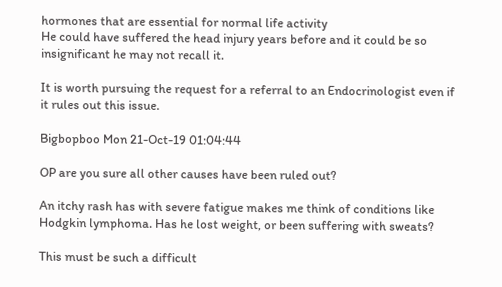hormones that are essential for normal life activity
He could have suffered the head injury years before and it could be so insignificant he may not recall it.

It is worth pursuing the request for a referral to an Endocrinologist even if it rules out this issue.

Bigbopboo Mon 21-Oct-19 01:04:44

OP are you sure all other causes have been ruled out?

An itchy rash has with severe fatigue makes me think of conditions like Hodgkin lymphoma. Has he lost weight, or been suffering with sweats?

This must be such a difficult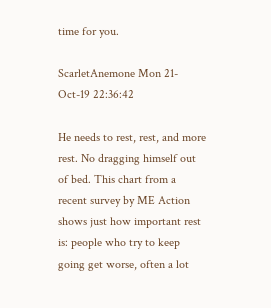time for you.

ScarletAnemone Mon 21-Oct-19 22:36:42

He needs to rest, rest, and more rest. No dragging himself out of bed. This chart from a recent survey by ME Action shows just how important rest is: people who try to keep going get worse, often a lot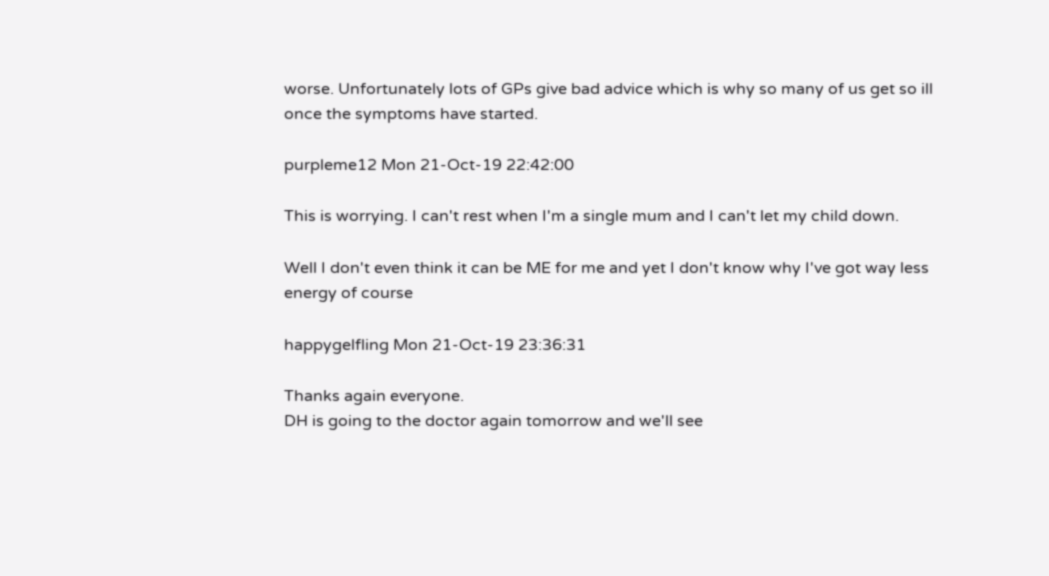worse. Unfortunately lots of GPs give bad advice which is why so many of us get so ill once the symptoms have started.

purpleme12 Mon 21-Oct-19 22:42:00

This is worrying. I can't rest when I'm a single mum and I can't let my child down.

Well I don't even think it can be ME for me and yet I don't know why I've got way less energy of course

happygelfling Mon 21-Oct-19 23:36:31

Thanks again everyone.
DH is going to the doctor again tomorrow and we'll see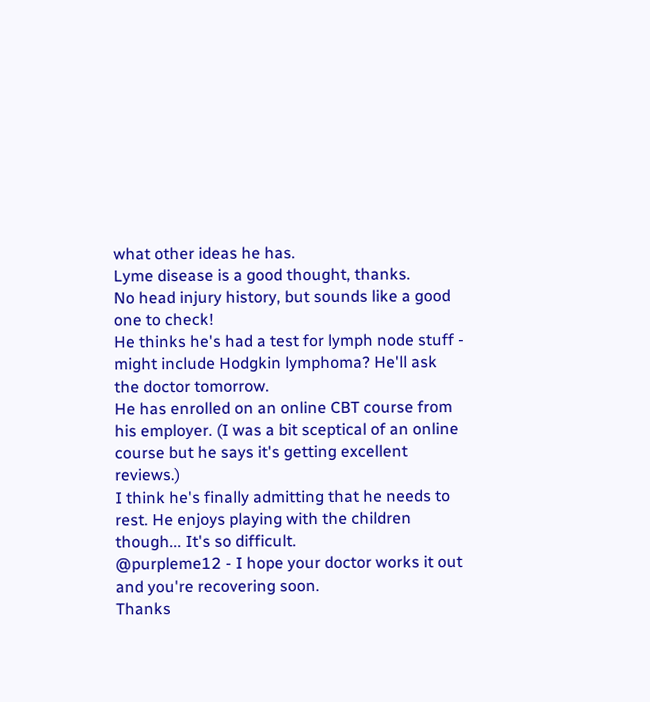what other ideas he has.
Lyme disease is a good thought, thanks.
No head injury history, but sounds like a good one to check!
He thinks he's had a test for lymph node stuff - might include Hodgkin lymphoma? He'll ask the doctor tomorrow.
He has enrolled on an online CBT course from his employer. (I was a bit sceptical of an online course but he says it's getting excellent reviews.)
I think he's finally admitting that he needs to rest. He enjoys playing with the children though... It's so difficult.
@purpleme12 - I hope your doctor works it out and you're recovering soon.
Thanks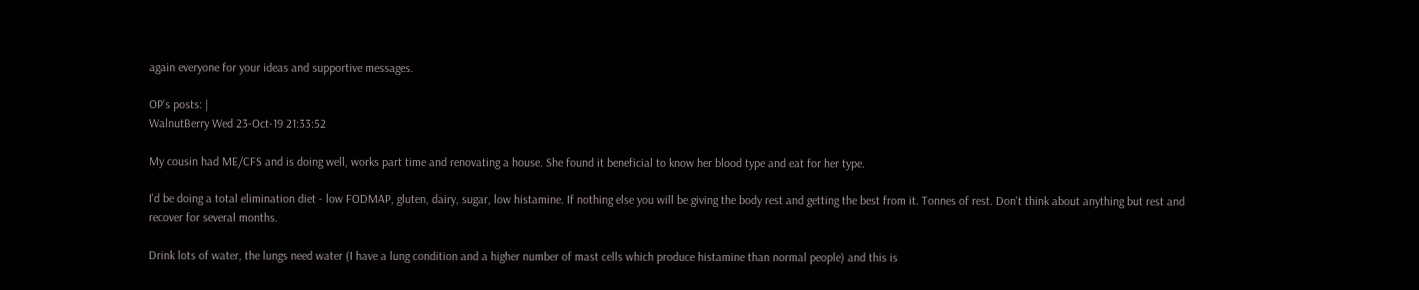again everyone for your ideas and supportive messages.

OP’s posts: |
WalnutBerry Wed 23-Oct-19 21:33:52

My cousin had ME/CFS and is doing well, works part time and renovating a house. She found it beneficial to know her blood type and eat for her type.

I'd be doing a total elimination diet - low FODMAP, gluten, dairy, sugar, low histamine. If nothing else you will be giving the body rest and getting the best from it. Tonnes of rest. Don't think about anything but rest and recover for several months.

Drink lots of water, the lungs need water (I have a lung condition and a higher number of mast cells which produce histamine than normal people) and this is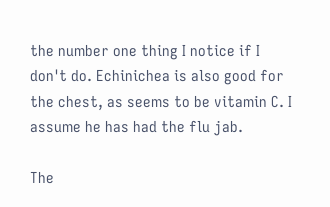the number one thing I notice if I don't do. Echinichea is also good for the chest, as seems to be vitamin C. I assume he has had the flu jab.

The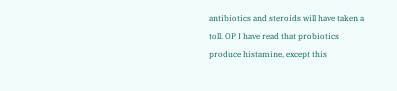antibiotics and steroids will have taken a toll. OP I have read that probiotics produce histamine, except this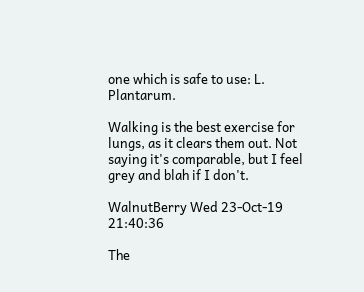one which is safe to use: L. Plantarum.

Walking is the best exercise for lungs, as it clears them out. Not saying it's comparable, but I feel grey and blah if I don't.

WalnutBerry Wed 23-Oct-19 21:40:36

The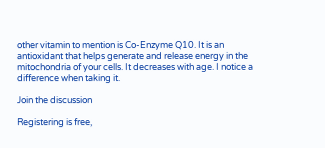other vitamin to mention is Co-Enzyme Q10. It is an antioxidant that helps generate and release energy in the mitochondria of your cells. It decreases with age. I notice a difference when taking it.

Join the discussion

Registering is free,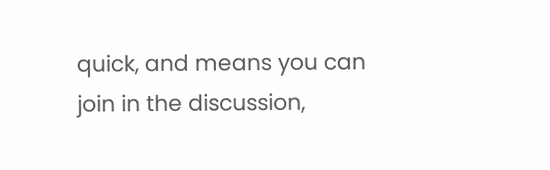quick, and means you can join in the discussion,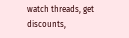watch threads, get discounts,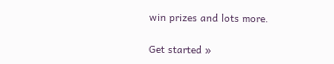win prizes and lots more.

Get started »